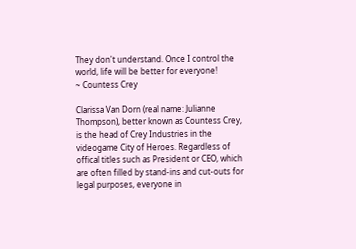They don't understand. Once I control the world, life will be better for everyone!
~ Countess Crey

Clarissa Van Dorn (real name: Julianne Thompson), better known as Countess Crey, is the head of Crey Industries in the videogame City of Heroes. Regardless of offical titles such as President or CEO, which are often filled by stand-ins and cut-outs for legal purposes, everyone in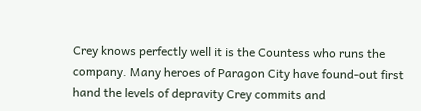Crey knows perfectly well it is the Countess who runs the company. Many heroes of Paragon City have found-out first hand the levels of depravity Crey commits and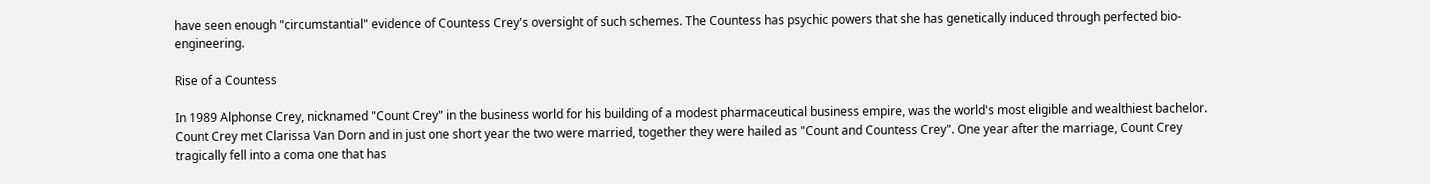have seen enough "circumstantial" evidence of Countess Crey's oversight of such schemes. The Countess has psychic powers that she has genetically induced through perfected bio-engineering.

Rise of a Countess

In 1989 Alphonse Crey, nicknamed "Count Crey" in the business world for his building of a modest pharmaceutical business empire, was the world's most eligible and wealthiest bachelor. Count Crey met Clarissa Van Dorn and in just one short year the two were married, together they were hailed as "Count and Countess Crey". One year after the marriage, Count Crey tragically fell into a coma one that has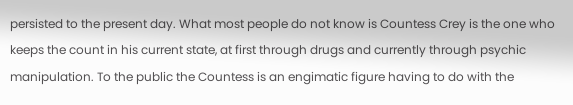persisted to the present day. What most people do not know is Countess Crey is the one who keeps the count in his current state, at first through drugs and currently through psychic manipulation. To the public the Countess is an engimatic figure having to do with the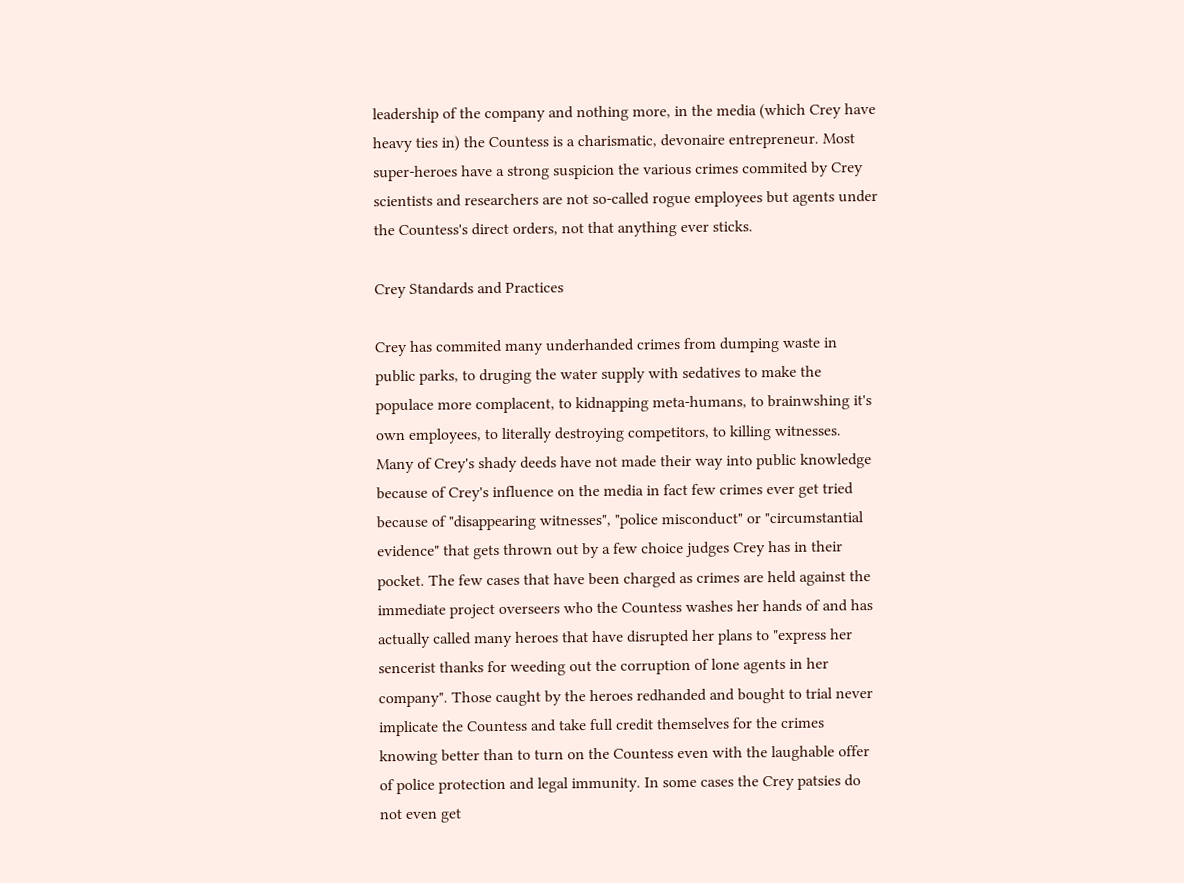leadership of the company and nothing more, in the media (which Crey have heavy ties in) the Countess is a charismatic, devonaire entrepreneur. Most super-heroes have a strong suspicion the various crimes commited by Crey scientists and researchers are not so-called rogue employees but agents under the Countess's direct orders, not that anything ever sticks.

Crey Standards and Practices

Crey has commited many underhanded crimes from dumping waste in public parks, to druging the water supply with sedatives to make the populace more complacent, to kidnapping meta-humans, to brainwshing it's own employees, to literally destroying competitors, to killing witnesses. Many of Crey's shady deeds have not made their way into public knowledge because of Crey's influence on the media in fact few crimes ever get tried because of "disappearing witnesses", "police misconduct" or "circumstantial evidence" that gets thrown out by a few choice judges Crey has in their pocket. The few cases that have been charged as crimes are held against the immediate project overseers who the Countess washes her hands of and has actually called many heroes that have disrupted her plans to "express her sencerist thanks for weeding out the corruption of lone agents in her company". Those caught by the heroes redhanded and bought to trial never implicate the Countess and take full credit themselves for the crimes knowing better than to turn on the Countess even with the laughable offer of police protection and legal immunity. In some cases the Crey patsies do not even get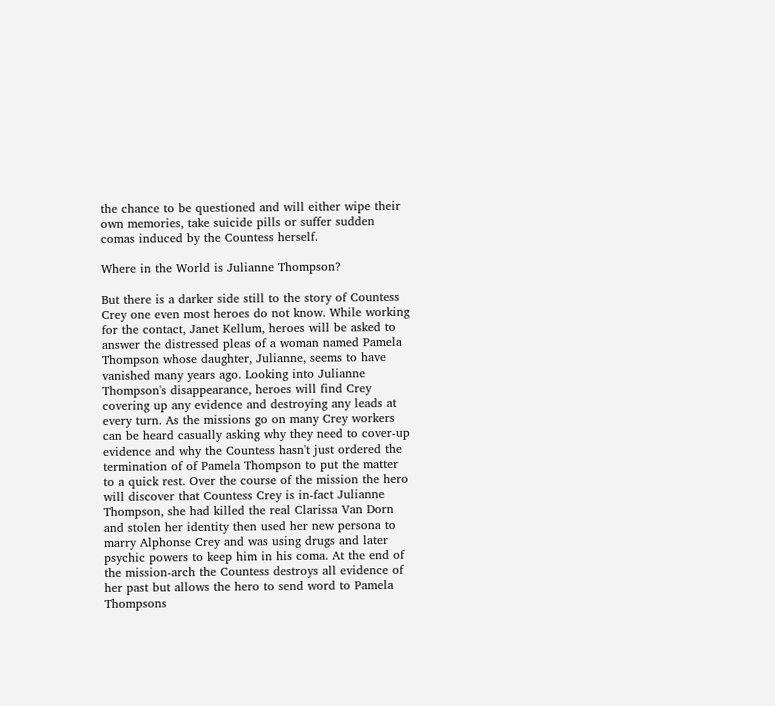the chance to be questioned and will either wipe their own memories, take suicide pills or suffer sudden comas induced by the Countess herself.

Where in the World is Julianne Thompson?

But there is a darker side still to the story of Countess Crey one even most heroes do not know. While working for the contact, Janet Kellum, heroes will be asked to answer the distressed pleas of a woman named Pamela Thompson whose daughter, Julianne, seems to have vanished many years ago. Looking into Julianne Thompson's disappearance, heroes will find Crey covering up any evidence and destroying any leads at every turn. As the missions go on many Crey workers can be heard casually asking why they need to cover-up evidence and why the Countess hasn't just ordered the termination of of Pamela Thompson to put the matter to a quick rest. Over the course of the mission the hero will discover that Countess Crey is in-fact Julianne Thompson, she had killed the real Clarissa Van Dorn and stolen her identity then used her new persona to marry Alphonse Crey and was using drugs and later psychic powers to keep him in his coma. At the end of the mission-arch the Countess destroys all evidence of her past but allows the hero to send word to Pamela Thompsons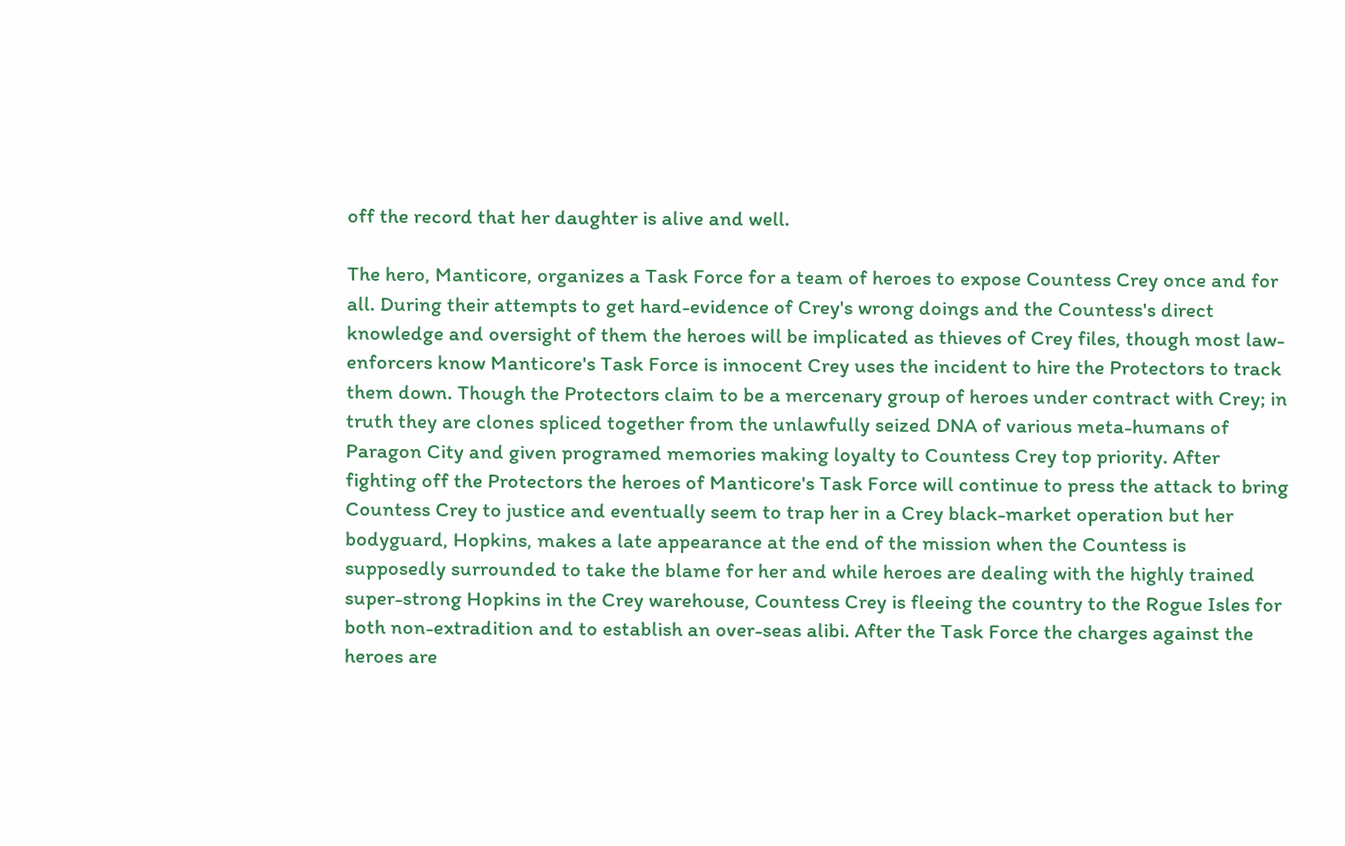off the record that her daughter is alive and well.

The hero, Manticore, organizes a Task Force for a team of heroes to expose Countess Crey once and for all. During their attempts to get hard-evidence of Crey's wrong doings and the Countess's direct knowledge and oversight of them the heroes will be implicated as thieves of Crey files, though most law-enforcers know Manticore's Task Force is innocent Crey uses the incident to hire the Protectors to track them down. Though the Protectors claim to be a mercenary group of heroes under contract with Crey; in truth they are clones spliced together from the unlawfully seized DNA of various meta-humans of Paragon City and given programed memories making loyalty to Countess Crey top priority. After fighting off the Protectors the heroes of Manticore's Task Force will continue to press the attack to bring Countess Crey to justice and eventually seem to trap her in a Crey black-market operation but her bodyguard, Hopkins, makes a late appearance at the end of the mission when the Countess is supposedly surrounded to take the blame for her and while heroes are dealing with the highly trained super-strong Hopkins in the Crey warehouse, Countess Crey is fleeing the country to the Rogue Isles for both non-extradition and to establish an over-seas alibi. After the Task Force the charges against the heroes are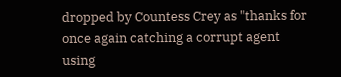dropped by Countess Crey as "thanks for once again catching a corrupt agent using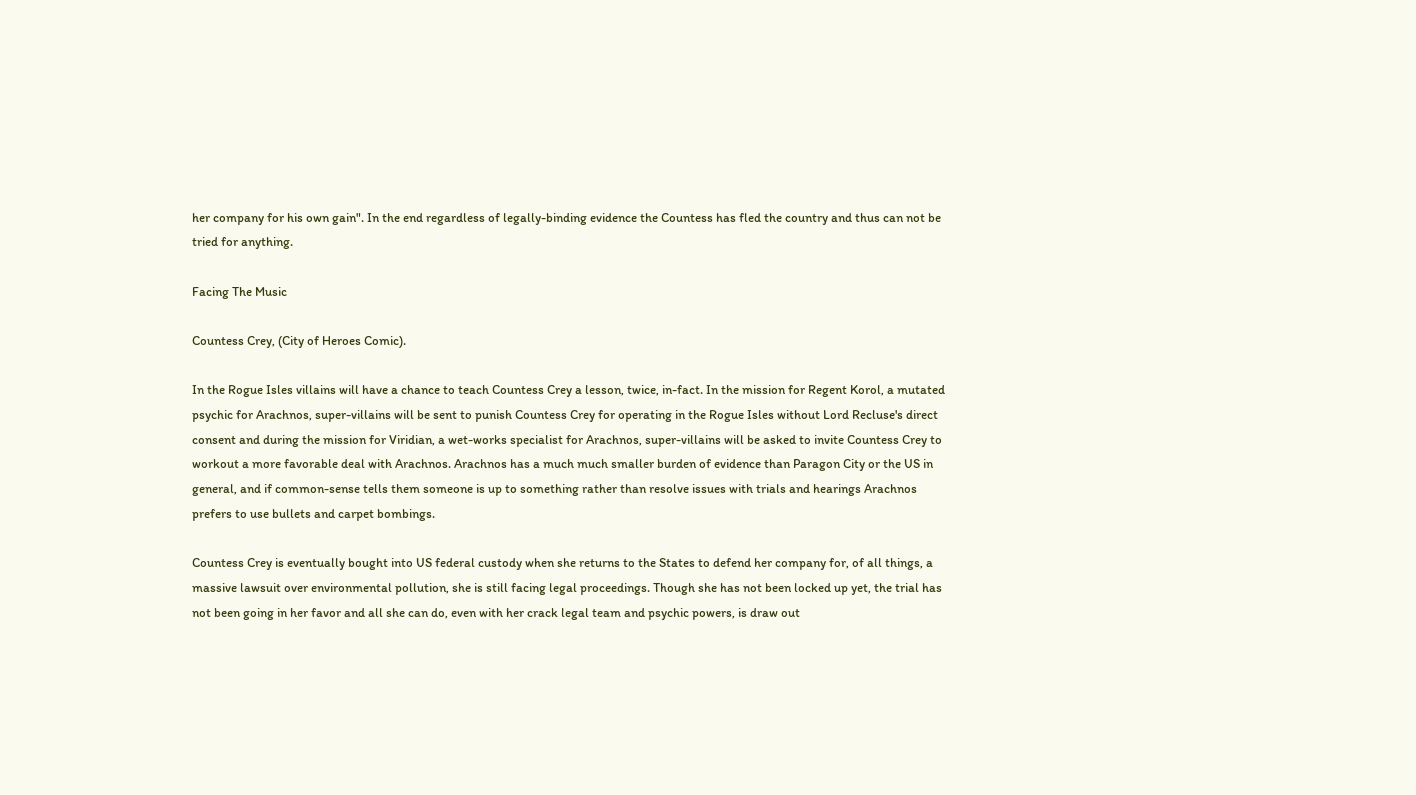her company for his own gain". In the end regardless of legally-binding evidence the Countess has fled the country and thus can not be tried for anything.

Facing The Music

Countess Crey, (City of Heroes Comic).

In the Rogue Isles villains will have a chance to teach Countess Crey a lesson, twice, in-fact. In the mission for Regent Korol, a mutated psychic for Arachnos, super-villains will be sent to punish Countess Crey for operating in the Rogue Isles without Lord Recluse's direct consent and during the mission for Viridian, a wet-works specialist for Arachnos, super-villains will be asked to invite Countess Crey to workout a more favorable deal with Arachnos. Arachnos has a much much smaller burden of evidence than Paragon City or the US in general, and if common-sense tells them someone is up to something rather than resolve issues with trials and hearings Arachnos prefers to use bullets and carpet bombings.

Countess Crey is eventually bought into US federal custody when she returns to the States to defend her company for, of all things, a massive lawsuit over environmental pollution, she is still facing legal proceedings. Though she has not been locked up yet, the trial has not been going in her favor and all she can do, even with her crack legal team and psychic powers, is draw out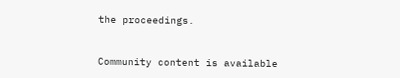the proceedings.


Community content is available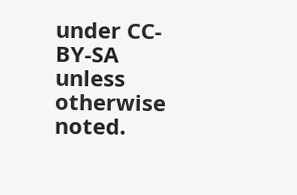under CC-BY-SA unless otherwise noted.